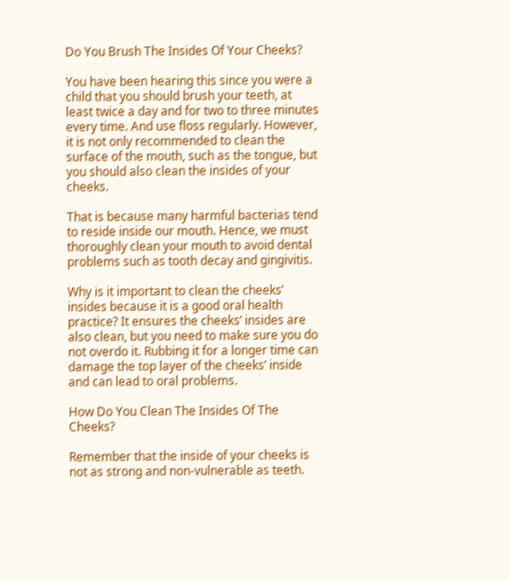Do You Brush The Insides Of Your Cheeks?

You have been hearing this since you were a child that you should brush your teeth, at least twice a day and for two to three minutes every time. And use floss regularly. However, it is not only recommended to clean the surface of the mouth, such as the tongue, but you should also clean the insides of your cheeks.

That is because many harmful bacterias tend to reside inside our mouth. Hence, we must thoroughly clean your mouth to avoid dental problems such as tooth decay and gingivitis.

Why is it important to clean the cheeks’ insides because it is a good oral health practice? It ensures the cheeks’ insides are also clean, but you need to make sure you do not overdo it. Rubbing it for a longer time can damage the top layer of the cheeks’ inside and can lead to oral problems.

How Do You Clean The Insides Of The Cheeks?

Remember that the inside of your cheeks is not as strong and non-vulnerable as teeth.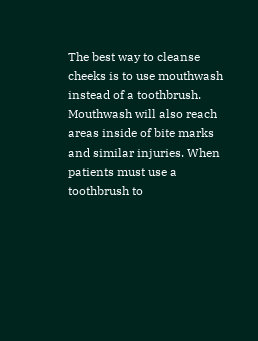The best way to cleanse cheeks is to use mouthwash instead of a toothbrush. Mouthwash will also reach areas inside of bite marks and similar injuries. When patients must use a toothbrush to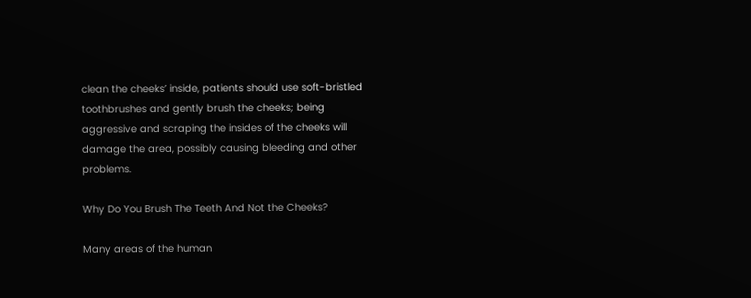clean the cheeks’ inside, patients should use soft-bristled toothbrushes and gently brush the cheeks; being aggressive and scraping the insides of the cheeks will damage the area, possibly causing bleeding and other problems.

Why Do You Brush The Teeth And Not the Cheeks?

Many areas of the human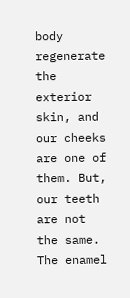body regenerate the exterior skin, and our cheeks are one of them. But, our teeth are not the same. The enamel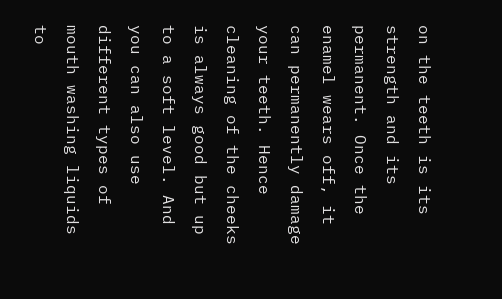on the teeth is its strength and its permanent. Once the enamel wears off, it can permanently damage your teeth. Hence cleaning of the cheeks is always good but up to a soft level. And you can also use different types of mouth washing liquids to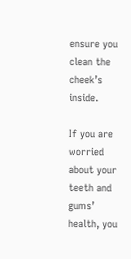ensure you clean the cheek’s inside.

If you are worried about your teeth and gums’ health, you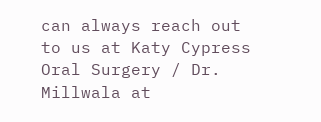can always reach out to us at Katy Cypress Oral Surgery / Dr. Millwala at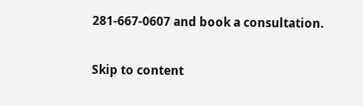281-667-0607 and book a consultation.

Skip to content